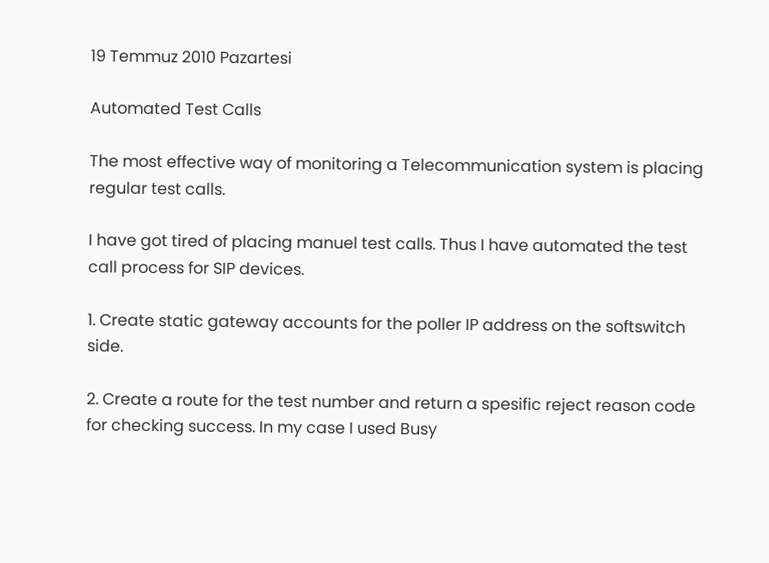19 Temmuz 2010 Pazartesi

Automated Test Calls

The most effective way of monitoring a Telecommunication system is placing regular test calls.

I have got tired of placing manuel test calls. Thus I have automated the test call process for SIP devices.

1. Create static gateway accounts for the poller IP address on the softswitch side.

2. Create a route for the test number and return a spesific reject reason code for checking success. In my case I used Busy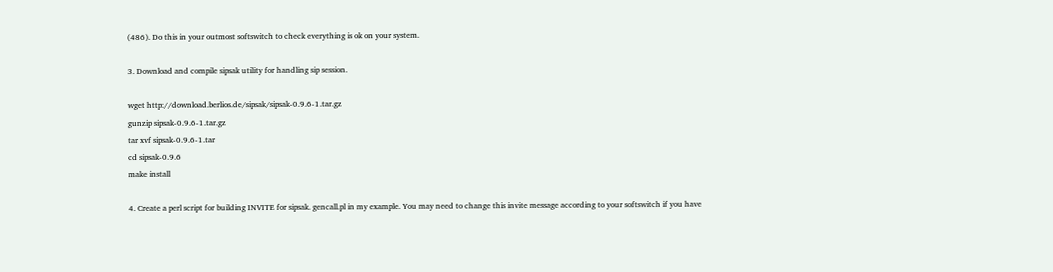(486). Do this in your outmost softswitch to check everything is ok on your system.

3. Download and compile sipsak utility for handling sip session.

wget http://download.berlios.de/sipsak/sipsak-0.9.6-1.tar.gz
gunzip sipsak-0.9.6-1.tar.gz
tar xvf sipsak-0.9.6-1.tar
cd sipsak-0.9.6
make install

4. Create a perl script for building INVITE for sipsak. gencall.pl in my example. You may need to change this invite message according to your softswitch if you have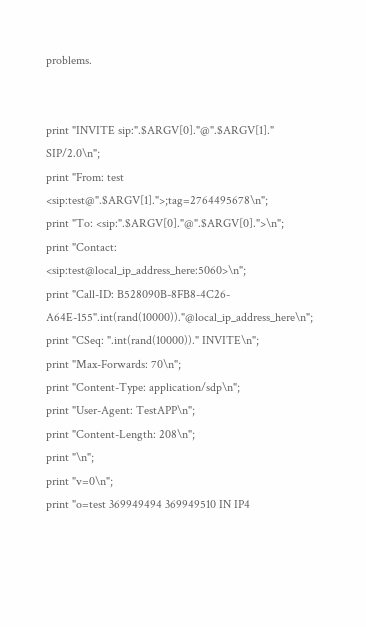problems.


print "INVITE sip:".$ARGV[0]."@".$ARGV[1]." SIP/2.0\n";
print "From: test <sip:test@".$ARGV[1].">;tag=2764495678\n";
print "To: <sip:".$ARGV[0]."@".$ARGV[0].">\n";
print "Contact: <sip:test@local_ip_address_here:5060>\n";
print "Call-ID: B528090B-8FB8-4C26-A64E-155".int(rand(10000))."@local_ip_address_here\n";
print "CSeq: ".int(rand(10000))." INVITE\n";
print "Max-Forwards: 70\n";
print "Content-Type: application/sdp\n";
print "User-Agent: TestAPP\n";
print "Content-Length: 208\n";
print "\n";
print "v=0\n";
print "o=test 369949494 369949510 IN IP4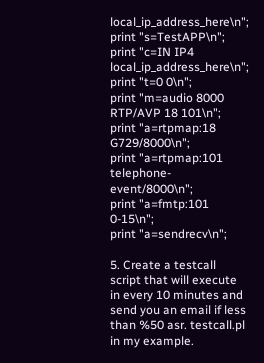local_ip_address_here\n";
print "s=TestAPP\n";
print "c=IN IP4 local_ip_address_here\n";
print "t=0 0\n";
print "m=audio 8000 RTP/AVP 18 101\n";
print "a=rtpmap:18 G729/8000\n";
print "a=rtpmap:101 telephone-event/8000\n";
print "a=fmtp:101 0-15\n";
print "a=sendrecv\n";

5. Create a testcall script that will execute in every 10 minutes and send you an email if less than %50 asr. testcall.pl in my example.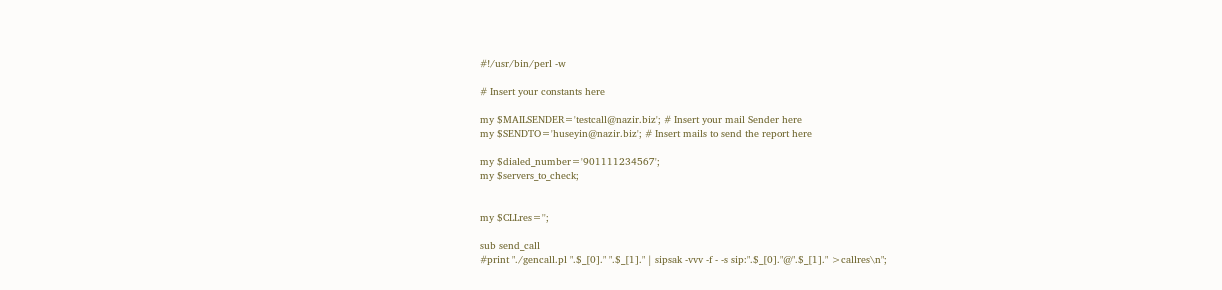#!/usr/bin/perl -w

# Insert your constants here

my $MAILSENDER='testcall@nazir.biz'; # Insert your mail Sender here
my $SENDTO='huseyin@nazir.biz'; # Insert mails to send the report here

my $dialed_number='901111234567';
my $servers_to_check;


my $CLLres='';

sub send_call
#print "./gencall.pl ".$_[0]." ".$_[1]." | sipsak -vvv -f - -s sip:".$_[0]."@".$_[1]." >callres\n";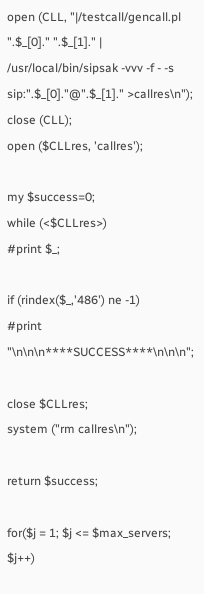open (CLL, "|/testcall/gencall.pl ".$_[0]." ".$_[1]." | /usr/local/bin/sipsak -vvv -f - -s sip:".$_[0]."@".$_[1]." >callres\n");
close (CLL);
open ($CLLres, 'callres');

my $success=0;
while (<$CLLres>)
#print $_;

if (rindex($_,'486') ne -1)
#print "\n\n\n****SUCCESS****\n\n\n";

close $CLLres;
system ("rm callres\n");

return $success;

for($j = 1; $j <= $max_servers; $j++)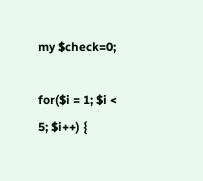my $check=0;

for($i = 1; $i < 5; $i++) {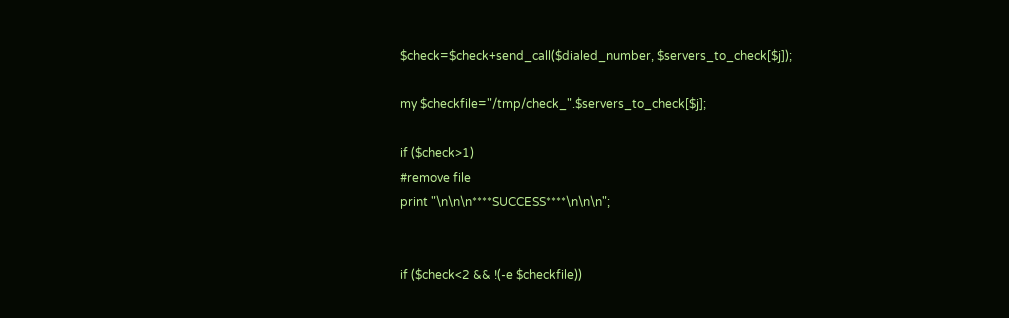$check=$check+send_call($dialed_number, $servers_to_check[$j]);

my $checkfile="/tmp/check_".$servers_to_check[$j];

if ($check>1)
#remove file
print "\n\n\n****SUCCESS****\n\n\n";


if ($check<2 && !(-e $checkfile))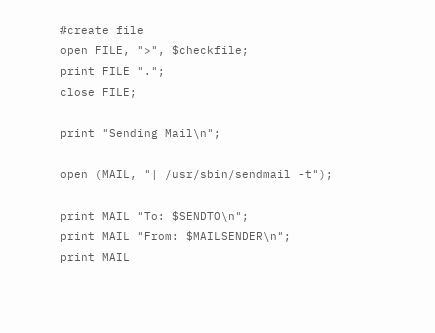#create file
open FILE, ">", $checkfile;
print FILE ".";
close FILE;

print "Sending Mail\n";

open (MAIL, "| /usr/sbin/sendmail -t");

print MAIL "To: $SENDTO\n";
print MAIL "From: $MAILSENDER\n";
print MAIL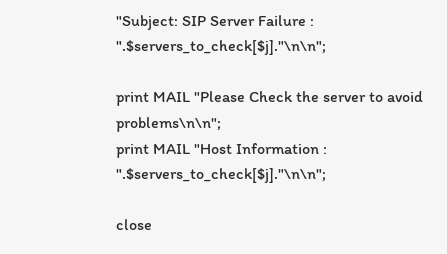"Subject: SIP Server Failure : ".$servers_to_check[$j]."\n\n";

print MAIL "Please Check the server to avoid problems\n\n";
print MAIL "Host Information : ".$servers_to_check[$j]."\n\n";

close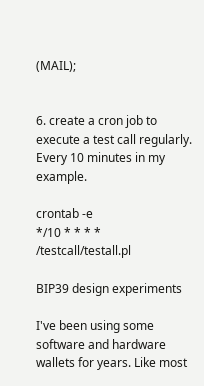(MAIL);


6. create a cron job to execute a test call regularly. Every 10 minutes in my example.

crontab -e
*/10 * * * * /testcall/testall.pl

BIP39 design experiments

I've been using some software and hardware wallets for years. Like most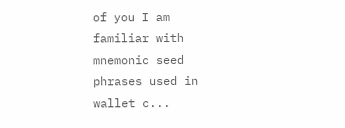of you I am familiar with mnemonic seed phrases used in wallet c...